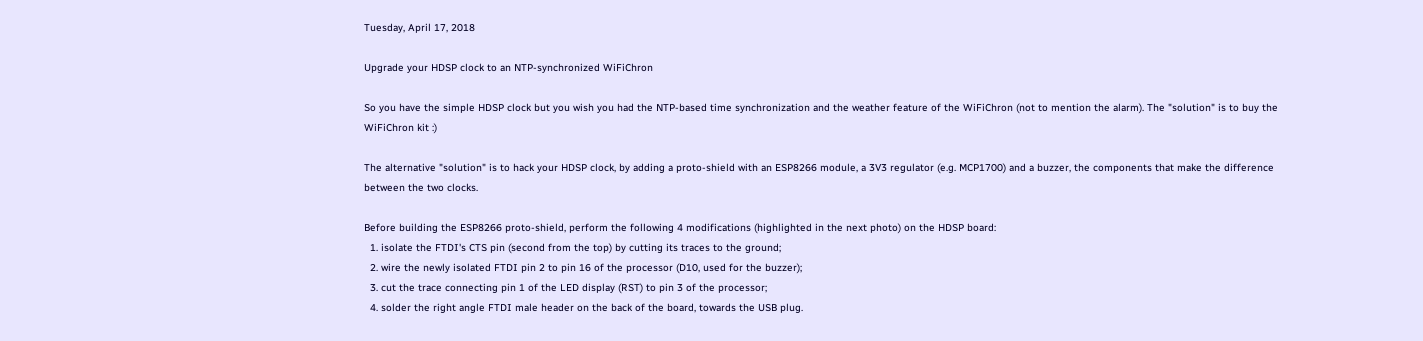Tuesday, April 17, 2018

Upgrade your HDSP clock to an NTP-synchronized WiFiChron

So you have the simple HDSP clock but you wish you had the NTP-based time synchronization and the weather feature of the WiFiChron (not to mention the alarm). The "solution" is to buy the WiFiChron kit :)

The alternative "solution" is to hack your HDSP clock, by adding a proto-shield with an ESP8266 module, a 3V3 regulator (e.g. MCP1700) and a buzzer, the components that make the difference between the two clocks.

Before building the ESP8266 proto-shield, perform the following 4 modifications (highlighted in the next photo) on the HDSP board:
  1. isolate the FTDI's CTS pin (second from the top) by cutting its traces to the ground;
  2. wire the newly isolated FTDI pin 2 to pin 16 of the processor (D10, used for the buzzer);
  3. cut the trace connecting pin 1 of the LED display (RST) to pin 3 of the processor;
  4. solder the right angle FTDI male header on the back of the board, towards the USB plug.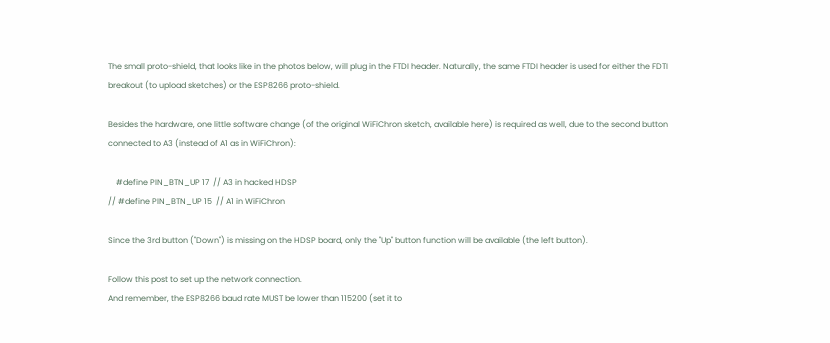The small proto-shield, that looks like in the photos below, will plug in the FTDI header. Naturally, the same FTDI header is used for either the FDTI breakout (to upload sketches) or the ESP8266 proto-shield.

Besides the hardware, one little software change (of the original WiFiChron sketch, available here) is required as well, due to the second button connected to A3 (instead of A1 as in WiFiChron):

    #define PIN_BTN_UP 17  // A3 in hacked HDSP
// #define PIN_BTN_UP 15  // A1 in WiFiChron

Since the 3rd button ("Down") is missing on the HDSP board, only the "Up" button function will be available (the left button).

Follow this post to set up the network connection.
And remember, the ESP8266 baud rate MUST be lower than 115200 (set it to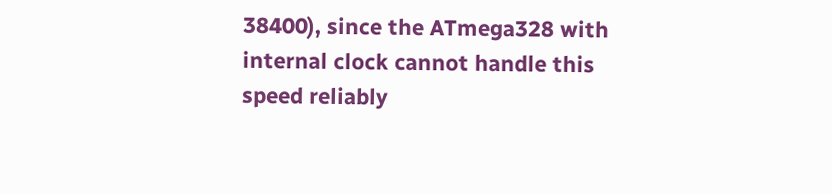38400), since the ATmega328 with internal clock cannot handle this speed reliably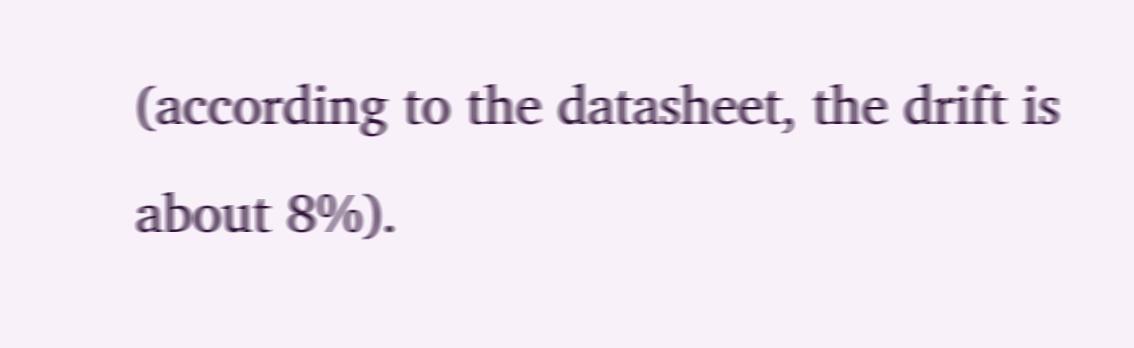(according to the datasheet, the drift is about 8%).